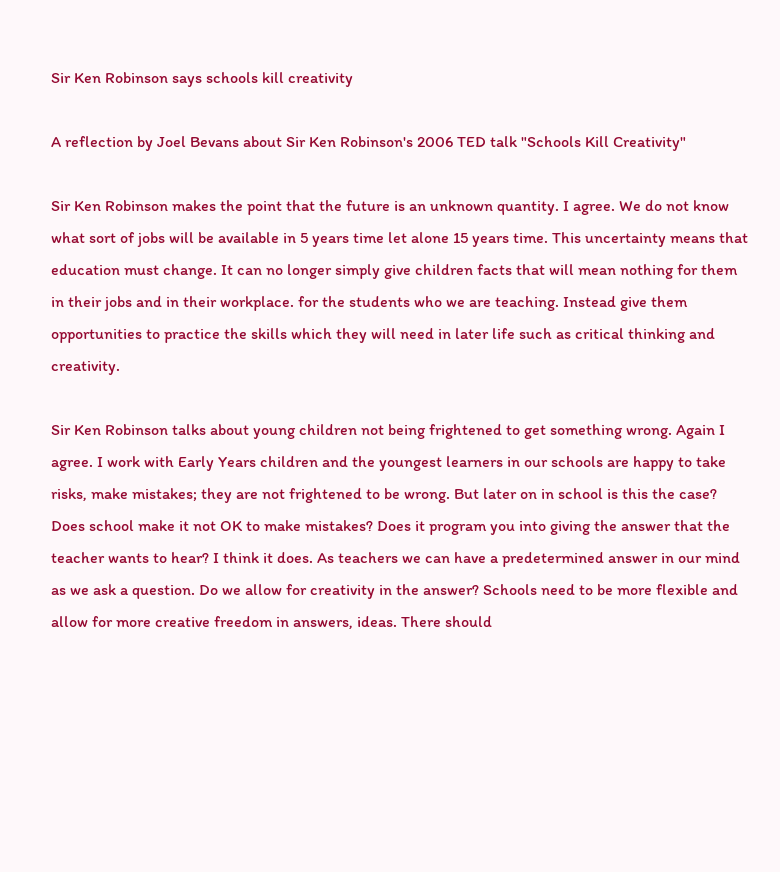Sir Ken Robinson says schools kill creativity

A reflection by Joel Bevans about Sir Ken Robinson's 2006 TED talk "Schools Kill Creativity"

Sir Ken Robinson makes the point that the future is an unknown quantity. I agree. We do not know what sort of jobs will be available in 5 years time let alone 15 years time. This uncertainty means that education must change. It can no longer simply give children facts that will mean nothing for them in their jobs and in their workplace. for the students who we are teaching. Instead give them opportunities to practice the skills which they will need in later life such as critical thinking and creativity.

Sir Ken Robinson talks about young children not being frightened to get something wrong. Again I agree. I work with Early Years children and the youngest learners in our schools are happy to take risks, make mistakes; they are not frightened to be wrong. But later on in school is this the case? Does school make it not OK to make mistakes? Does it program you into giving the answer that the teacher wants to hear? I think it does. As teachers we can have a predetermined answer in our mind as we ask a question. Do we allow for creativity in the answer? Schools need to be more flexible and allow for more creative freedom in answers, ideas. There should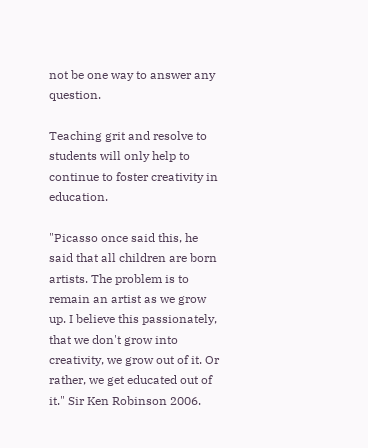not be one way to answer any question.

Teaching grit and resolve to students will only help to continue to foster creativity in education.

"Picasso once said this, he said that all children are born artists. The problem is to remain an artist as we grow up. I believe this passionately, that we don't grow into creativity, we grow out of it. Or rather, we get educated out of it." Sir Ken Robinson 2006.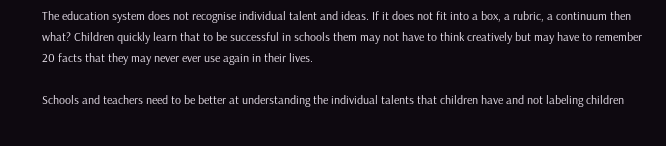The education system does not recognise individual talent and ideas. If it does not fit into a box, a rubric, a continuum then what? Children quickly learn that to be successful in schools them may not have to think creatively but may have to remember 20 facts that they may never ever use again in their lives.

Schools and teachers need to be better at understanding the individual talents that children have and not labeling children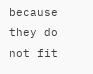because they do not fit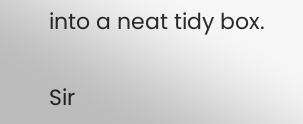into a neat tidy box.

Sir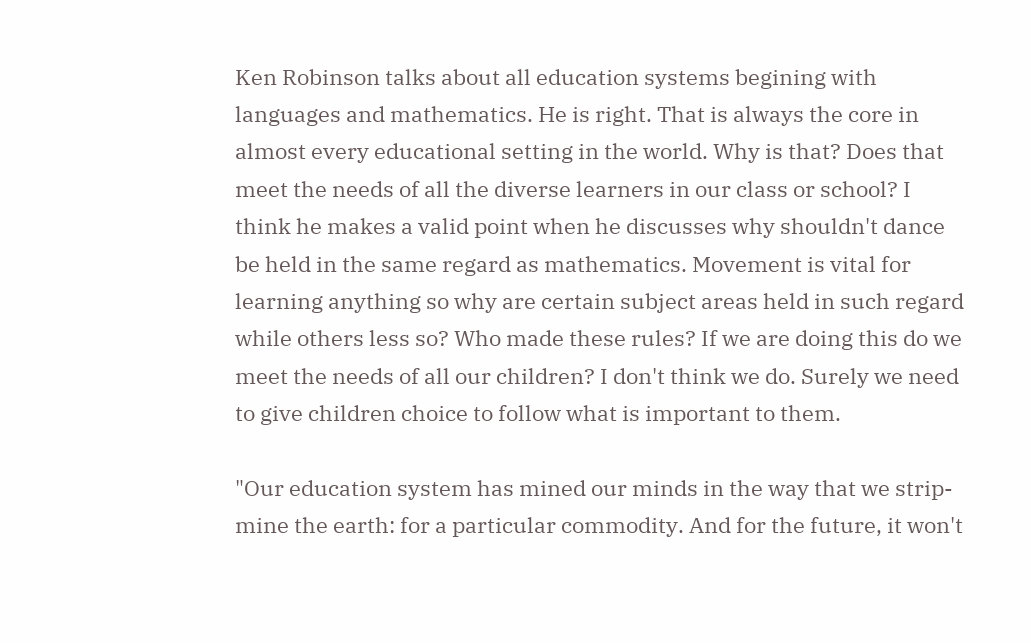Ken Robinson talks about all education systems begining with languages and mathematics. He is right. That is always the core in almost every educational setting in the world. Why is that? Does that meet the needs of all the diverse learners in our class or school? I think he makes a valid point when he discusses why shouldn't dance be held in the same regard as mathematics. Movement is vital for learning anything so why are certain subject areas held in such regard while others less so? Who made these rules? If we are doing this do we meet the needs of all our children? I don't think we do. Surely we need to give children choice to follow what is important to them.

"Our education system has mined our minds in the way that we strip-mine the earth: for a particular commodity. And for the future, it won't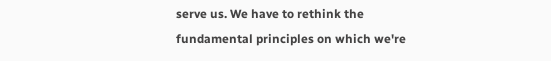serve us. We have to rethink the fundamental principles on which we're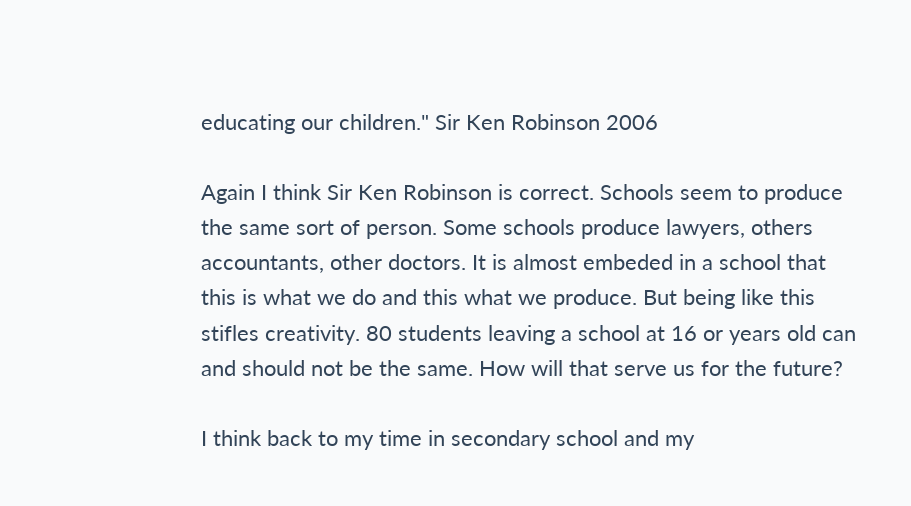educating our children." Sir Ken Robinson 2006

Again I think Sir Ken Robinson is correct. Schools seem to produce the same sort of person. Some schools produce lawyers, others accountants, other doctors. It is almost embeded in a school that this is what we do and this what we produce. But being like this stifles creativity. 80 students leaving a school at 16 or years old can and should not be the same. How will that serve us for the future?

I think back to my time in secondary school and my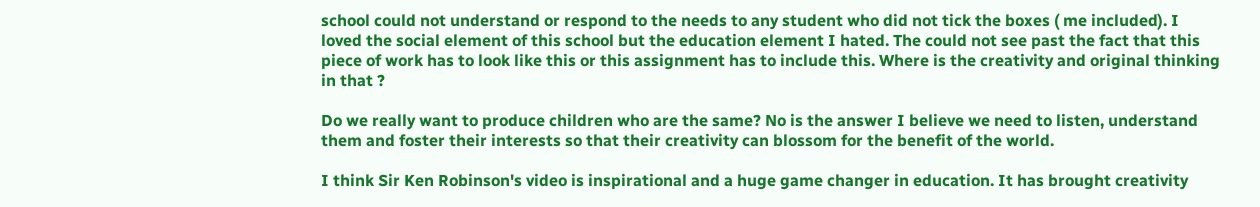school could not understand or respond to the needs to any student who did not tick the boxes ( me included). I loved the social element of this school but the education element I hated. The could not see past the fact that this piece of work has to look like this or this assignment has to include this. Where is the creativity and original thinking in that ?

Do we really want to produce children who are the same? No is the answer I believe we need to listen, understand them and foster their interests so that their creativity can blossom for the benefit of the world.

I think Sir Ken Robinson's video is inspirational and a huge game changer in education. It has brought creativity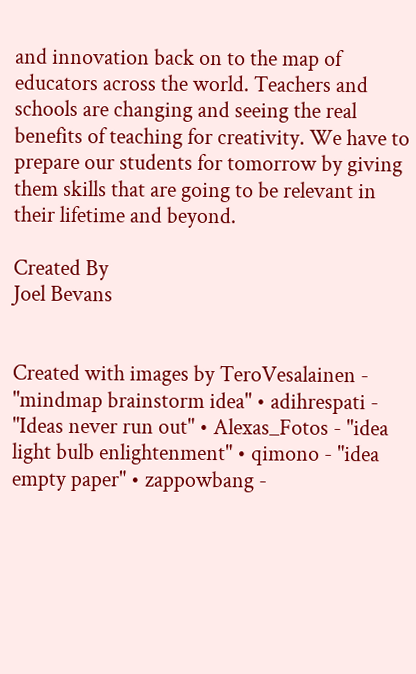and innovation back on to the map of educators across the world. Teachers and schools are changing and seeing the real benefits of teaching for creativity. We have to prepare our students for tomorrow by giving them skills that are going to be relevant in their lifetime and beyond.

Created By
Joel Bevans


Created with images by TeroVesalainen - "mindmap brainstorm idea" • adihrespati - "Ideas never run out" • Alexas_Fotos - "idea light bulb enlightenment" • qimono - "idea empty paper" • zappowbang -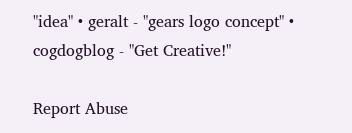"idea" • geralt - "gears logo concept" • cogdogblog - "Get Creative!"

Report Abuse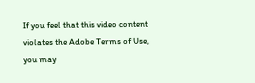If you feel that this video content violates the Adobe Terms of Use, you may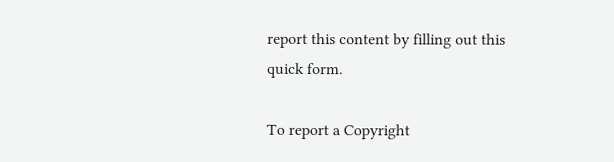report this content by filling out this quick form.

To report a Copyright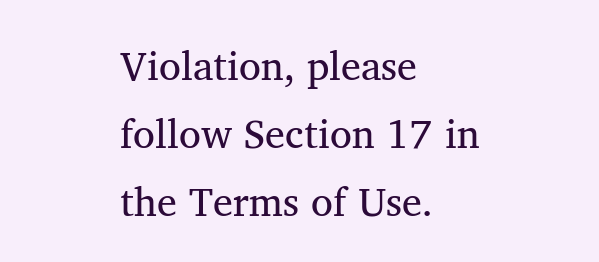Violation, please follow Section 17 in the Terms of Use.